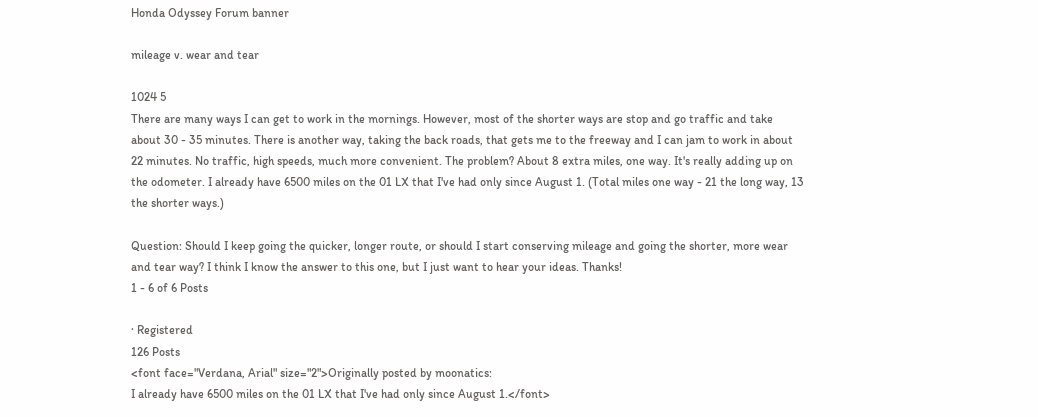Honda Odyssey Forum banner

mileage v. wear and tear

1024 5
There are many ways I can get to work in the mornings. However, most of the shorter ways are stop and go traffic and take about 30 - 35 minutes. There is another way, taking the back roads, that gets me to the freeway and I can jam to work in about 22 minutes. No traffic, high speeds, much more convenient. The problem? About 8 extra miles, one way. It's really adding up on the odometer. I already have 6500 miles on the 01 LX that I've had only since August 1. (Total miles one way - 21 the long way, 13 the shorter ways.)

Question: Should I keep going the quicker, longer route, or should I start conserving mileage and going the shorter, more wear and tear way? I think I know the answer to this one, but I just want to hear your ideas. Thanks!
1 - 6 of 6 Posts

· Registered
126 Posts
<font face="Verdana, Arial" size="2">Originally posted by moonatics:
I already have 6500 miles on the 01 LX that I've had only since August 1.</font>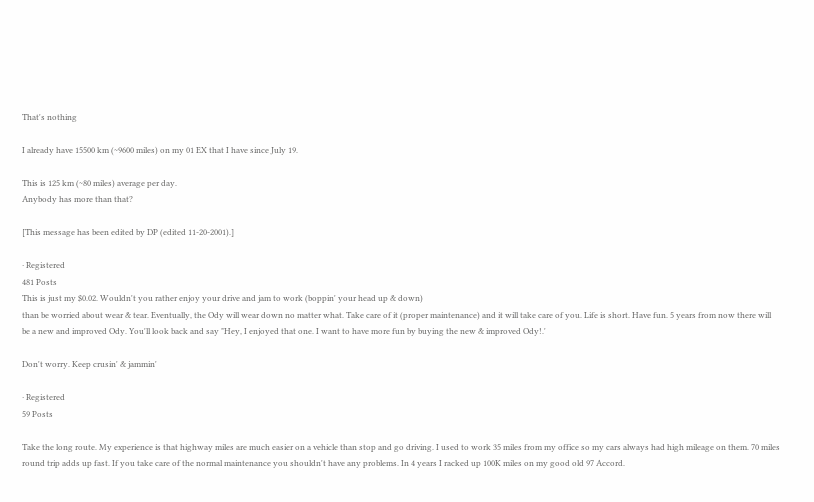That's nothing

I already have 15500 km (~9600 miles) on my 01 EX that I have since July 19.

This is 125 km (~80 miles) average per day.
Anybody has more than that?

[This message has been edited by DP (edited 11-20-2001).]

· Registered
481 Posts
This is just my $0.02. Wouldn't you rather enjoy your drive and jam to work (boppin' your head up & down)
than be worried about wear & tear. Eventually, the Ody will wear down no matter what. Take care of it (proper maintenance) and it will take care of you. Life is short. Have fun. 5 years from now there will be a new and improved Ody. You'll look back and say "Hey, I enjoyed that one. I want to have more fun by buying the new & improved Ody!.'

Don't worry. Keep crusin' & jammin'

· Registered
59 Posts

Take the long route. My experience is that highway miles are much easier on a vehicle than stop and go driving. I used to work 35 miles from my office so my cars always had high mileage on them. 70 miles round trip adds up fast. If you take care of the normal maintenance you shouldn't have any problems. In 4 years I racked up 100K miles on my good old 97 Accord.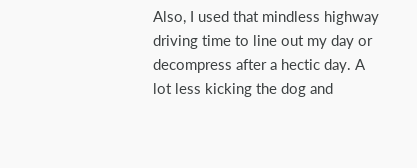Also, I used that mindless highway driving time to line out my day or decompress after a hectic day. A lot less kicking the dog and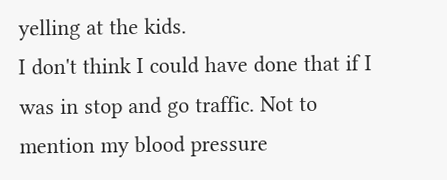yelling at the kids.
I don't think I could have done that if I was in stop and go traffic. Not to mention my blood pressure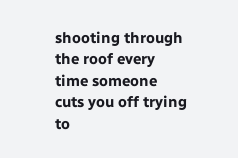shooting through the roof every time someone cuts you off trying to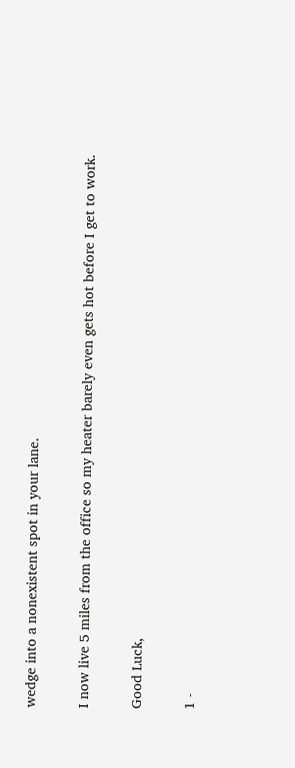wedge into a nonexistent spot in your lane.

I now live 5 miles from the office so my heater barely even gets hot before I get to work.

Good Luck,

1 -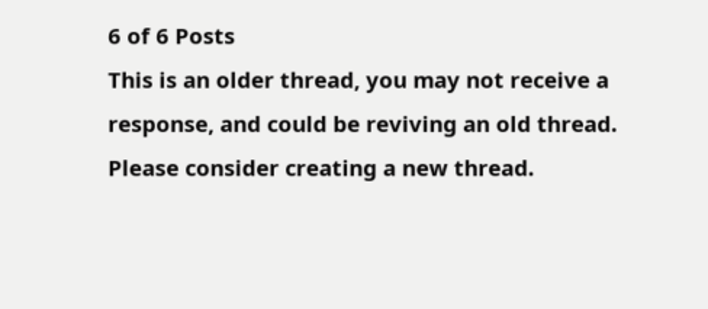6 of 6 Posts
This is an older thread, you may not receive a response, and could be reviving an old thread. Please consider creating a new thread.